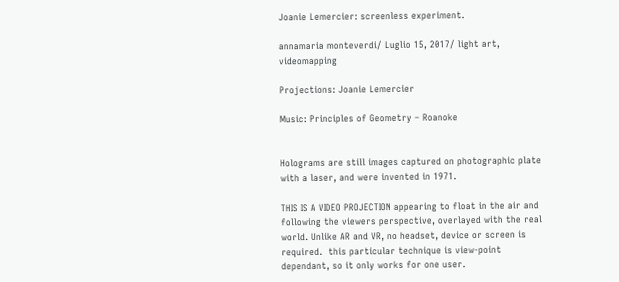Joanie Lemercier: screenless experiment.

annamaria monteverdi/ Luglio 15, 2017/ light art, videomapping

Projections: Joanie Lemercier

Music: Principles of Geometry – Roanoke


Holograms are still images captured on photographic plate with a laser, and were invented in 1971.

THIS IS A VIDEO PROJECTION appearing to float in the air and following the viewers perspective, overlayed with the real world. Unlike AR and VR, no headset, device or screen is required.  this particular technique is view-point dependant, so it only works for one user.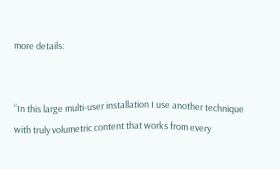more details:


“In this large multi-user installation I use another technique with truly volumetric content that works from every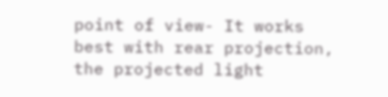point of view- It works best with rear projection, the projected light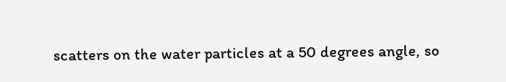scatters on the water particles at a 50 degrees angle, so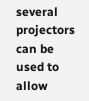several projectors can be used to allow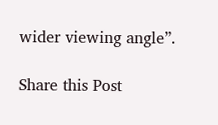wider viewing angle”.

Share this Post